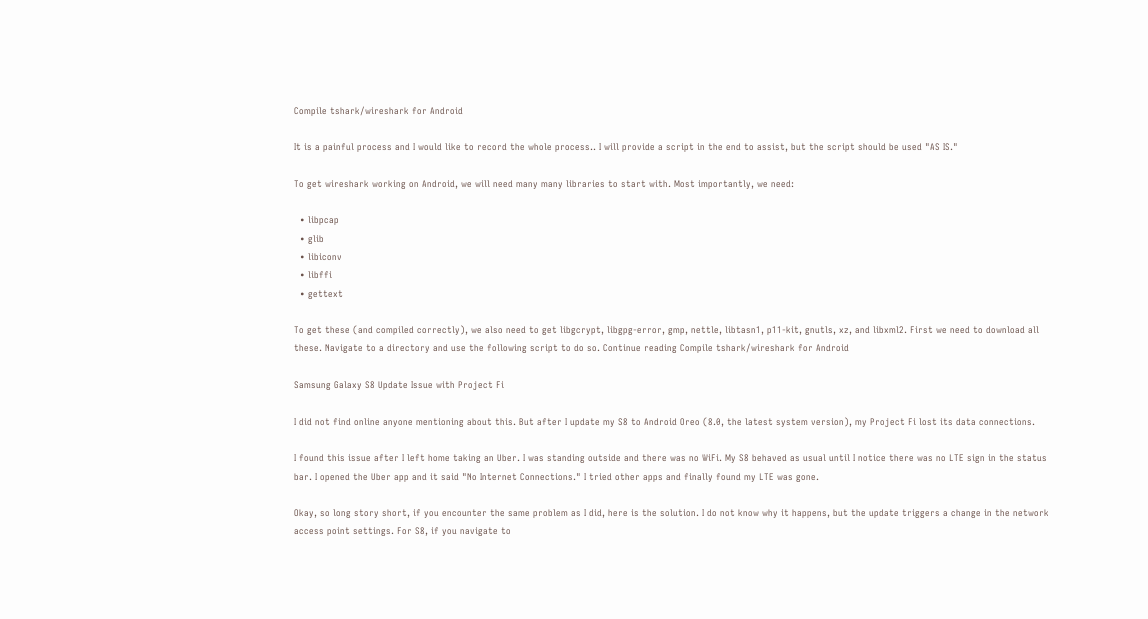Compile tshark/wireshark for Android

It is a painful process and I would like to record the whole process.. I will provide a script in the end to assist, but the script should be used "AS IS."

To get wireshark working on Android, we will need many many libraries to start with. Most importantly, we need:

  • libpcap
  • glib
  • libiconv
  • libffi
  • gettext

To get these (and compiled correctly), we also need to get libgcrypt, libgpg-error, gmp, nettle, libtasn1, p11-kit, gnutls, xz, and libxml2. First we need to download all these. Navigate to a directory and use the following script to do so. Continue reading Compile tshark/wireshark for Android

Samsung Galaxy S8 Update Issue with Project Fi

I did not find online anyone mentioning about this. But after I update my S8 to Android Oreo (8.0, the latest system version), my Project Fi lost its data connections.

I found this issue after I left home taking an Uber. I was standing outside and there was no WiFi. My S8 behaved as usual until I notice there was no LTE sign in the status bar. I opened the Uber app and it said "No Internet Connections." I tried other apps and finally found my LTE was gone.

Okay, so long story short, if you encounter the same problem as I did, here is the solution. I do not know why it happens, but the update triggers a change in the network access point settings. For S8, if you navigate to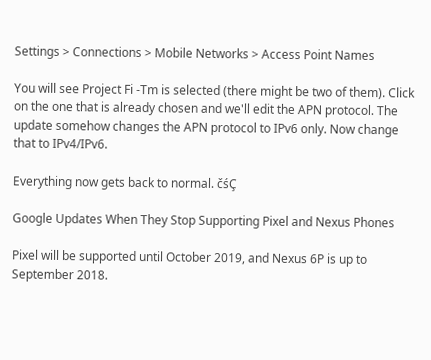Settings > Connections > Mobile Networks > Access Point Names

You will see Project Fi -Tm is selected (there might be two of them). Click on the one that is already chosen and we'll edit the APN protocol. The update somehow changes the APN protocol to IPv6 only. Now change that to IPv4/IPv6.

Everything now gets back to normal. čśÇ

Google Updates When They Stop Supporting Pixel and Nexus Phones

Pixel will be supported until October 2019, and Nexus 6P is up to September 2018.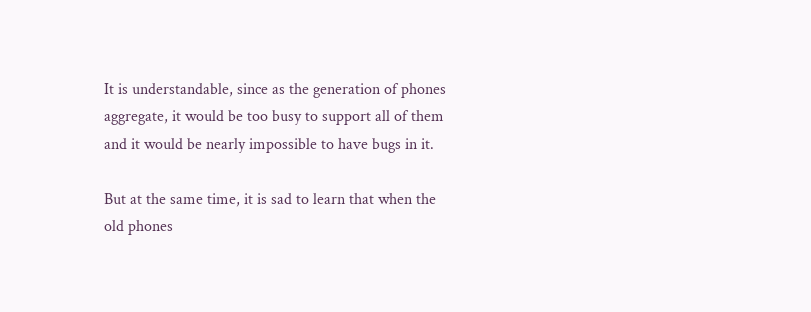It is understandable, since as the generation of phones aggregate, it would be too busy to support all of them and it would be nearly impossible to have bugs in it.

But at the same time, it is sad to learn that when the old phones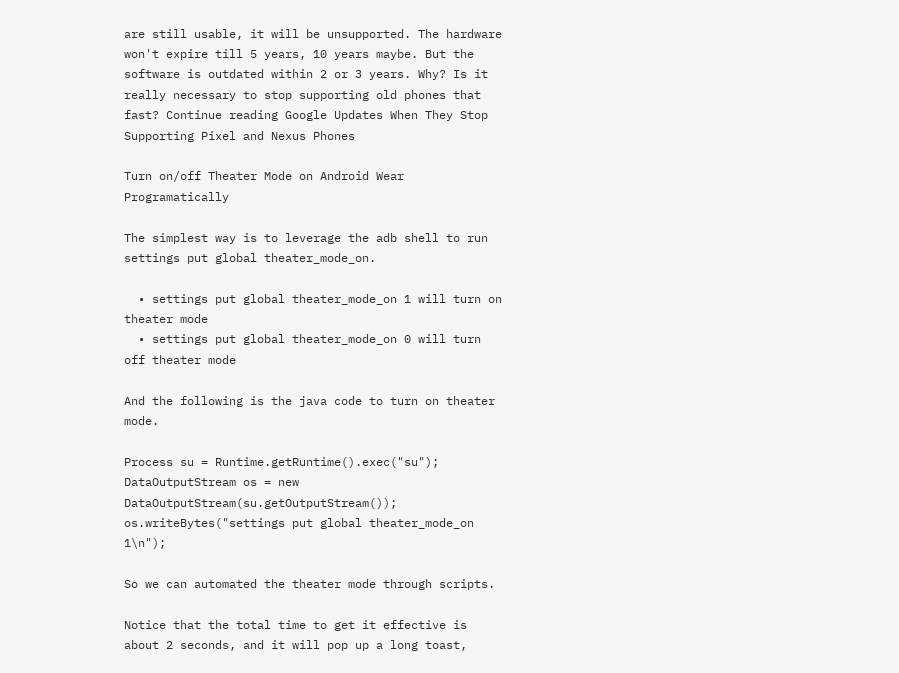are still usable, it will be unsupported. The hardware won't expire till 5 years, 10 years maybe. But the software is outdated within 2 or 3 years. Why? Is it really necessary to stop supporting old phones that fast? Continue reading Google Updates When They Stop Supporting Pixel and Nexus Phones

Turn on/off Theater Mode on Android Wear Programatically

The simplest way is to leverage the adb shell to run settings put global theater_mode_on.

  • settings put global theater_mode_on 1 will turn on theater mode
  • settings put global theater_mode_on 0 will turn off theater mode

And the following is the java code to turn on theater mode.

Process su = Runtime.getRuntime().exec("su");
DataOutputStream os = new DataOutputStream(su.getOutputStream());
os.writeBytes("settings put global theater_mode_on 1\n");

So we can automated the theater mode through scripts.

Notice that the total time to get it effective is about 2 seconds, and it will pop up a long toast,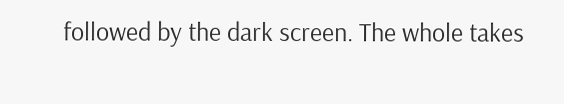followed by the dark screen. The whole takes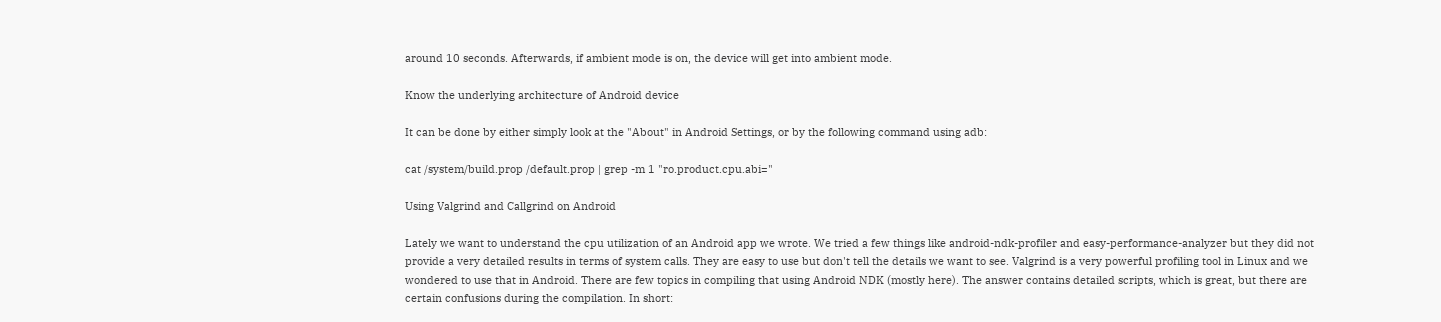around 10 seconds. Afterwards, if ambient mode is on, the device will get into ambient mode.

Know the underlying architecture of Android device

It can be done by either simply look at the "About" in Android Settings, or by the following command using adb:

cat /system/build.prop /default.prop | grep -m 1 "ro.product.cpu.abi="

Using Valgrind and Callgrind on Android

Lately we want to understand the cpu utilization of an Android app we wrote. We tried a few things like android-ndk-profiler and easy-performance-analyzer but they did not provide a very detailed results in terms of system calls. They are easy to use but don't tell the details we want to see. Valgrind is a very powerful profiling tool in Linux and we wondered to use that in Android. There are few topics in compiling that using Android NDK (mostly here). The answer contains detailed scripts, which is great, but there are certain confusions during the compilation. In short: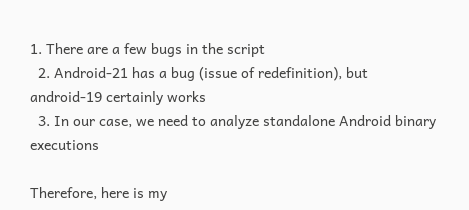1. There are a few bugs in the script
  2. Android-21 has a bug (issue of redefinition), but android-19 certainly works
  3. In our case, we need to analyze standalone Android binary executions

Therefore, here is my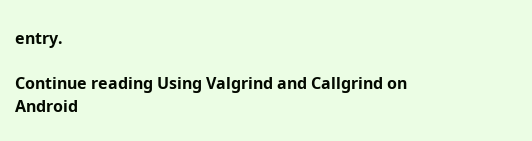entry.

Continue reading Using Valgrind and Callgrind on Android